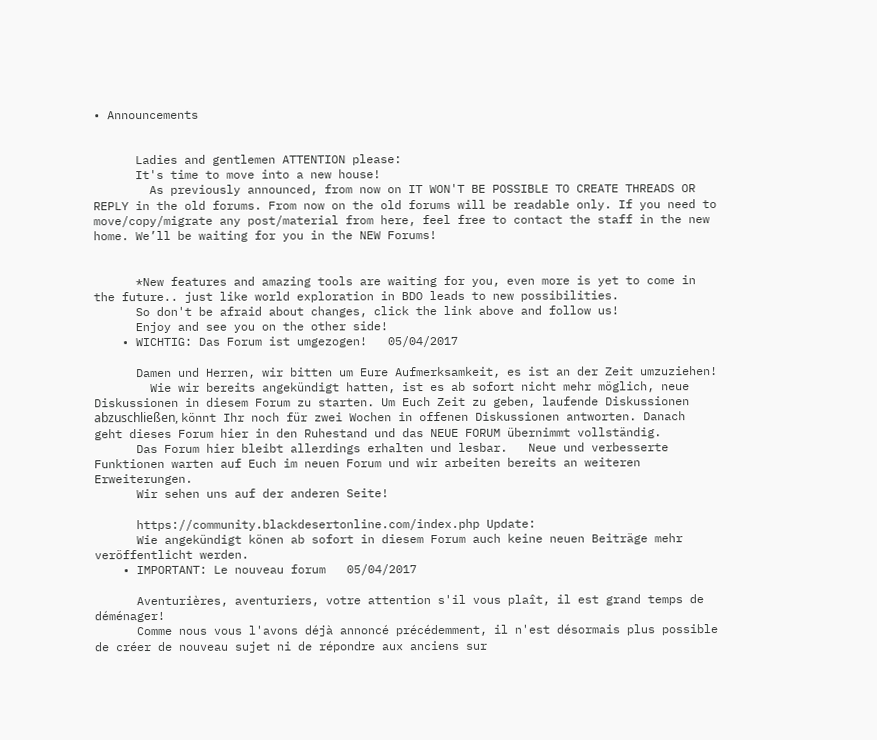• Announcements


      Ladies and gentlemen ATTENTION please:
      It's time to move into a new house!
        As previously announced, from now on IT WON'T BE POSSIBLE TO CREATE THREADS OR REPLY in the old forums. From now on the old forums will be readable only. If you need to move/copy/migrate any post/material from here, feel free to contact the staff in the new home. We’ll be waiting for you in the NEW Forums!


      *New features and amazing tools are waiting for you, even more is yet to come in the future.. just like world exploration in BDO leads to new possibilities.
      So don't be afraid about changes, click the link above and follow us!
      Enjoy and see you on the other side!
    • WICHTIG: Das Forum ist umgezogen!   05/04/2017

      Damen und Herren, wir bitten um Eure Aufmerksamkeit, es ist an der Zeit umzuziehen!
        Wie wir bereits angekündigt hatten, ist es ab sofort nicht mehr möglich, neue Diskussionen in diesem Forum zu starten. Um Euch Zeit zu geben, laufende Diskussionen abzuschließen, könnt Ihr noch für zwei Wochen in offenen Diskussionen antworten. Danach geht dieses Forum hier in den Ruhestand und das NEUE FORUM übernimmt vollständig.
      Das Forum hier bleibt allerdings erhalten und lesbar.   Neue und verbesserte Funktionen warten auf Euch im neuen Forum und wir arbeiten bereits an weiteren Erweiterungen.
      Wir sehen uns auf der anderen Seite!

      https://community.blackdesertonline.com/index.php Update:
      Wie angekündigt könen ab sofort in diesem Forum auch keine neuen Beiträge mehr veröffentlicht werden.
    • IMPORTANT: Le nouveau forum   05/04/2017

      Aventurières, aventuriers, votre attention s'il vous plaît, il est grand temps de déménager!
      Comme nous vous l'avons déjà annoncé précédemment, il n'est désormais plus possible de créer de nouveau sujet ni de répondre aux anciens sur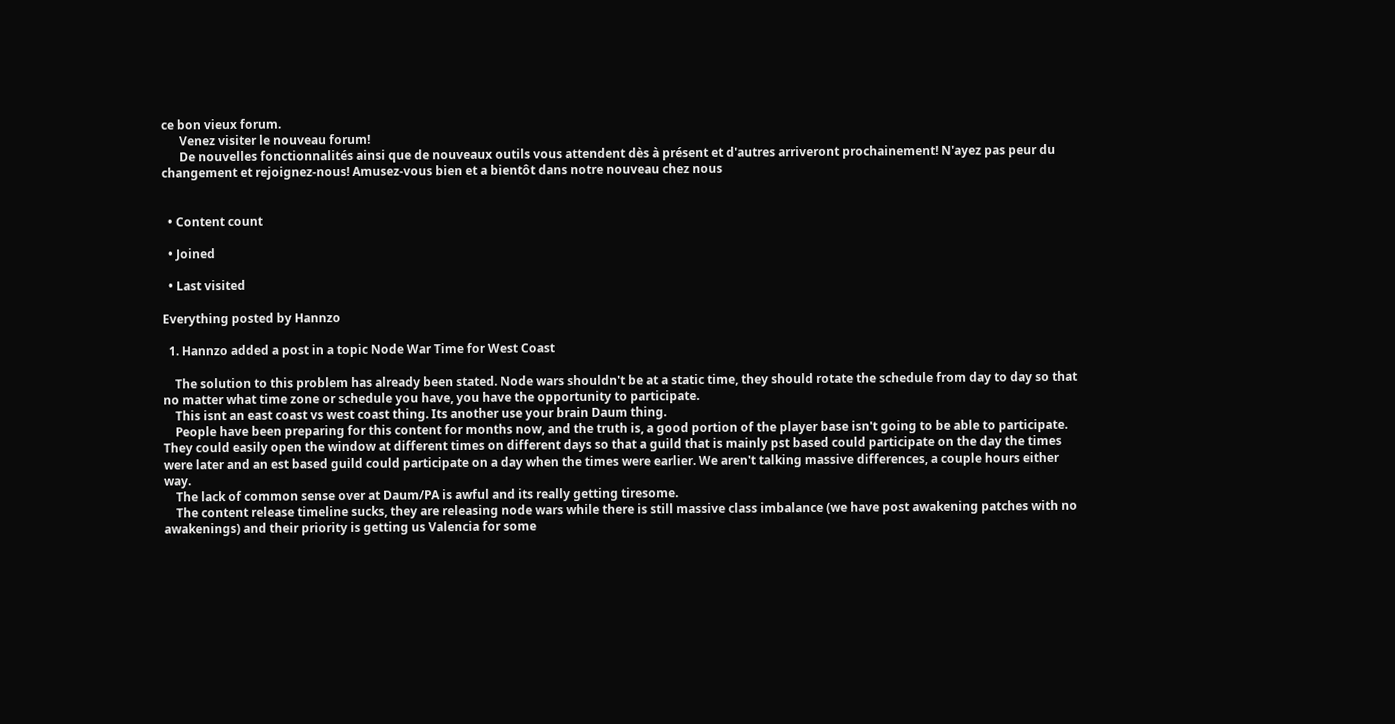ce bon vieux forum.
      Venez visiter le nouveau forum!
      De nouvelles fonctionnalités ainsi que de nouveaux outils vous attendent dès à présent et d'autres arriveront prochainement! N'ayez pas peur du changement et rejoignez-nous! Amusez-vous bien et a bientôt dans notre nouveau chez nous


  • Content count

  • Joined

  • Last visited

Everything posted by Hannzo

  1. Hannzo added a post in a topic Node War Time for West Coast

    The solution to this problem has already been stated. Node wars shouldn't be at a static time, they should rotate the schedule from day to day so that no matter what time zone or schedule you have, you have the opportunity to participate.
    This isnt an east coast vs west coast thing. Its another use your brain Daum thing.
    People have been preparing for this content for months now, and the truth is, a good portion of the player base isn't going to be able to participate. They could easily open the window at different times on different days so that a guild that is mainly pst based could participate on the day the times were later and an est based guild could participate on a day when the times were earlier. We aren't talking massive differences, a couple hours either way.
    The lack of common sense over at Daum/PA is awful and its really getting tiresome.
    The content release timeline sucks, they are releasing node wars while there is still massive class imbalance (we have post awakening patches with no awakenings) and their priority is getting us Valencia for some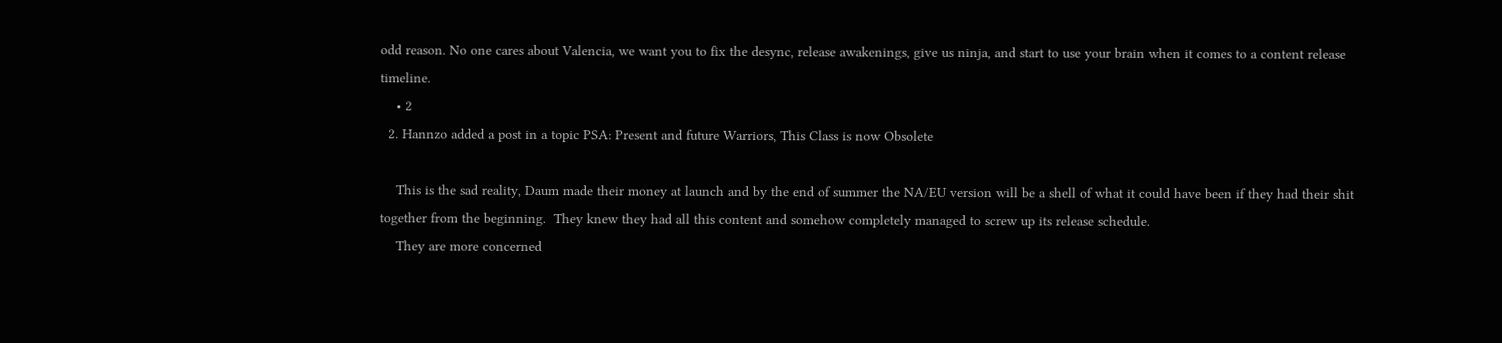odd reason. No one cares about Valencia, we want you to fix the desync, release awakenings, give us ninja, and start to use your brain when it comes to a content release timeline.
    • 2
  2. Hannzo added a post in a topic PSA: Present and future Warriors, This Class is now Obsolete

    This is the sad reality, Daum made their money at launch and by the end of summer the NA/EU version will be a shell of what it could have been if they had their shit together from the beginning.  They knew they had all this content and somehow completely managed to screw up its release schedule.
    They are more concerned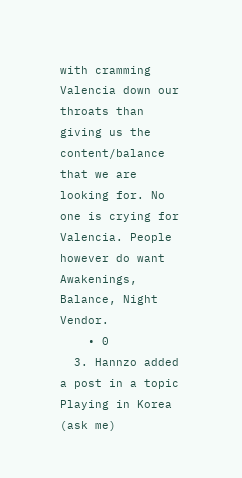with cramming Valencia down our throats than giving us the content/balance that we are looking for. No one is crying for Valencia. People however do want Awakenings, Balance, Night Vendor.
    • 0
  3. Hannzo added a post in a topic Playing in Korea (ask me)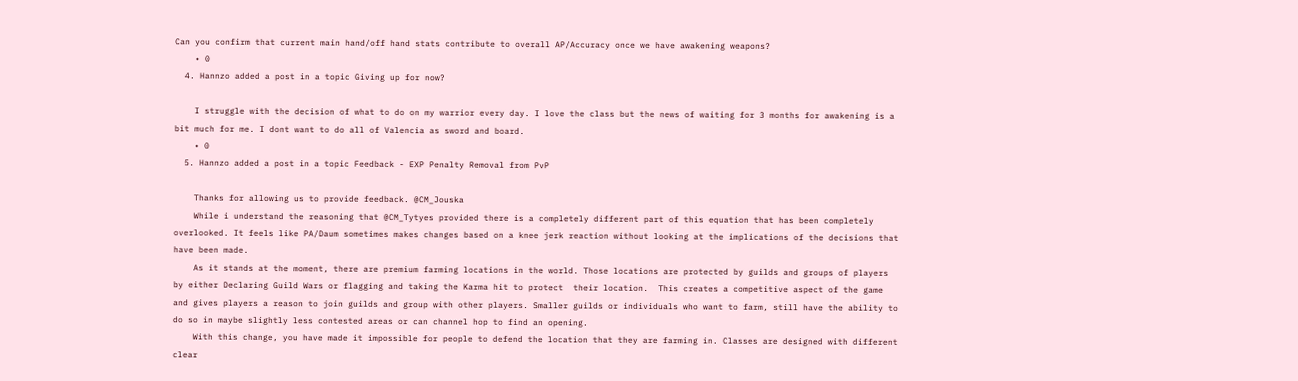Can you confirm that current main hand/off hand stats contribute to overall AP/Accuracy once we have awakening weapons?
    • 0
  4. Hannzo added a post in a topic Giving up for now?

    I struggle with the decision of what to do on my warrior every day. I love the class but the news of waiting for 3 months for awakening is a bit much for me. I dont want to do all of Valencia as sword and board.
    • 0
  5. Hannzo added a post in a topic Feedback - EXP Penalty Removal from PvP

    Thanks for allowing us to provide feedback. @CM_Jouska
    While i understand the reasoning that @CM_Tytyes provided there is a completely different part of this equation that has been completely overlooked. It feels like PA/Daum sometimes makes changes based on a knee jerk reaction without looking at the implications of the decisions that have been made.
    As it stands at the moment, there are premium farming locations in the world. Those locations are protected by guilds and groups of players by either Declaring Guild Wars or flagging and taking the Karma hit to protect  their location.  This creates a competitive aspect of the game and gives players a reason to join guilds and group with other players. Smaller guilds or individuals who want to farm, still have the ability to do so in maybe slightly less contested areas or can channel hop to find an opening.
    With this change, you have made it impossible for people to defend the location that they are farming in. Classes are designed with different clear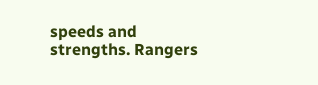speeds and strengths. Rangers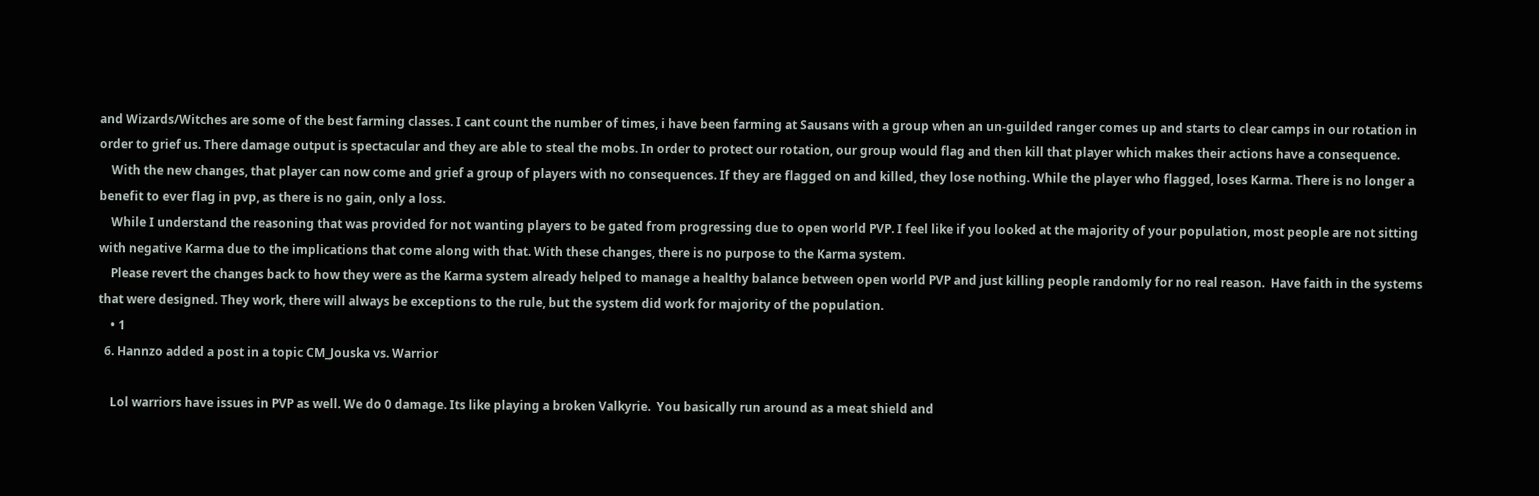and Wizards/Witches are some of the best farming classes. I cant count the number of times, i have been farming at Sausans with a group when an un-guilded ranger comes up and starts to clear camps in our rotation in order to grief us. There damage output is spectacular and they are able to steal the mobs. In order to protect our rotation, our group would flag and then kill that player which makes their actions have a consequence.
    With the new changes, that player can now come and grief a group of players with no consequences. If they are flagged on and killed, they lose nothing. While the player who flagged, loses Karma. There is no longer a benefit to ever flag in pvp, as there is no gain, only a loss.
    While I understand the reasoning that was provided for not wanting players to be gated from progressing due to open world PVP. I feel like if you looked at the majority of your population, most people are not sitting with negative Karma due to the implications that come along with that. With these changes, there is no purpose to the Karma system.
    Please revert the changes back to how they were as the Karma system already helped to manage a healthy balance between open world PVP and just killing people randomly for no real reason.  Have faith in the systems that were designed. They work, there will always be exceptions to the rule, but the system did work for majority of the population.
    • 1
  6. Hannzo added a post in a topic CM_Jouska vs. Warrior

    Lol warriors have issues in PVP as well. We do 0 damage. Its like playing a broken Valkyrie.  You basically run around as a meat shield and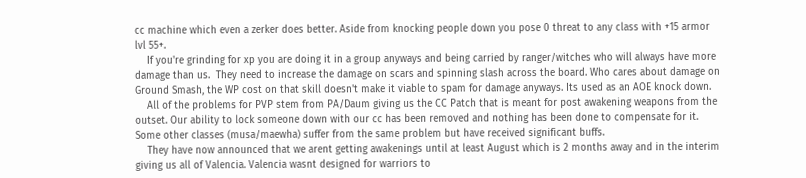cc machine which even a zerker does better. Aside from knocking people down you pose 0 threat to any class with +15 armor lvl 55+.
    If you're grinding for xp you are doing it in a group anyways and being carried by ranger/witches who will always have more damage than us.  They need to increase the damage on scars and spinning slash across the board. Who cares about damage on Ground Smash, the WP cost on that skill doesn't make it viable to spam for damage anyways. Its used as an AOE knock down.
    All of the problems for PVP stem from PA/Daum giving us the CC Patch that is meant for post awakening weapons from the outset. Our ability to lock someone down with our cc has been removed and nothing has been done to compensate for it.  Some other classes (musa/maewha) suffer from the same problem but have received significant buffs.
    They have now announced that we arent getting awakenings until at least August which is 2 months away and in the interim giving us all of Valencia. Valencia wasnt designed for warriors to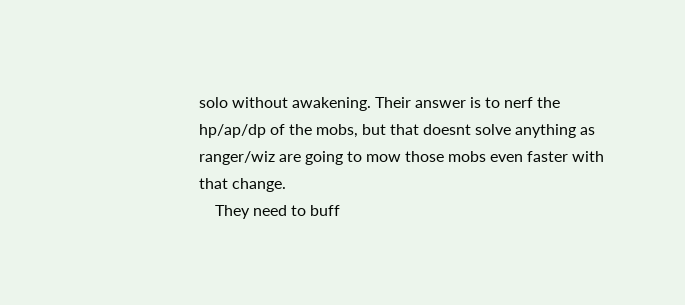solo without awakening. Their answer is to nerf the hp/ap/dp of the mobs, but that doesnt solve anything as ranger/wiz are going to mow those mobs even faster with that change.
    They need to buff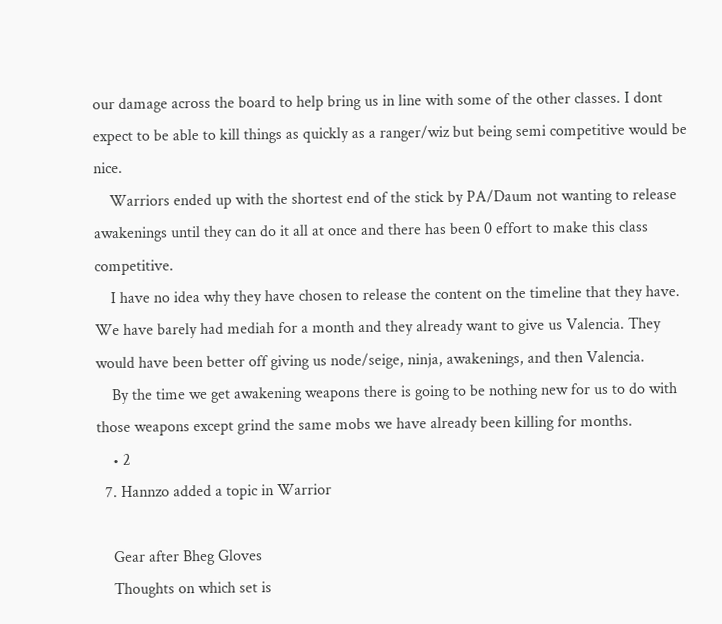our damage across the board to help bring us in line with some of the other classes. I dont expect to be able to kill things as quickly as a ranger/wiz but being semi competitive would be nice.
    Warriors ended up with the shortest end of the stick by PA/Daum not wanting to release awakenings until they can do it all at once and there has been 0 effort to make this class competitive.
    I have no idea why they have chosen to release the content on the timeline that they have. We have barely had mediah for a month and they already want to give us Valencia. They would have been better off giving us node/seige, ninja, awakenings, and then Valencia.
    By the time we get awakening weapons there is going to be nothing new for us to do with those weapons except grind the same mobs we have already been killing for months.
    • 2
  7. Hannzo added a topic in Warrior

    Gear after Bheg Gloves
    Thoughts on which set is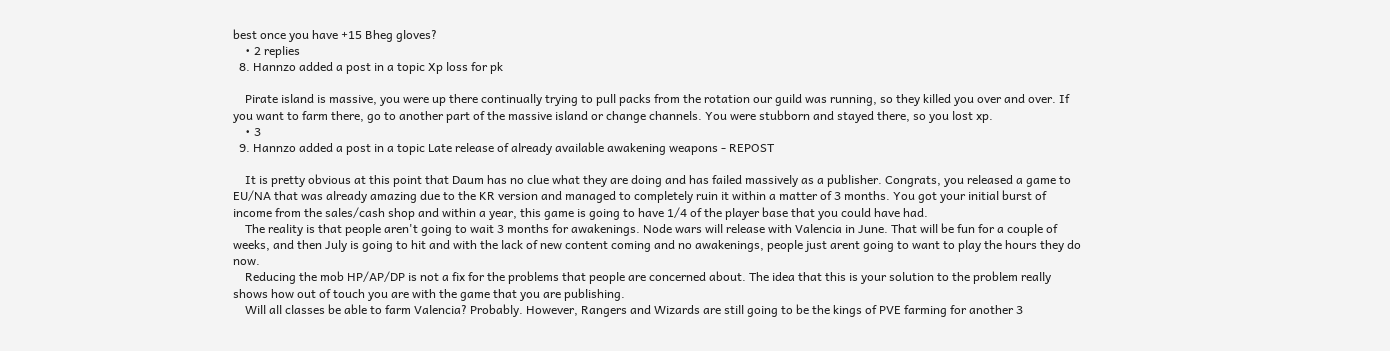best once you have +15 Bheg gloves?
    • 2 replies
  8. Hannzo added a post in a topic Xp loss for pk

    Pirate island is massive, you were up there continually trying to pull packs from the rotation our guild was running, so they killed you over and over. If you want to farm there, go to another part of the massive island or change channels. You were stubborn and stayed there, so you lost xp.
    • 3
  9. Hannzo added a post in a topic Late release of already available awakening weapons - REPOST

    It is pretty obvious at this point that Daum has no clue what they are doing and has failed massively as a publisher. Congrats, you released a game to EU/NA that was already amazing due to the KR version and managed to completely ruin it within a matter of 3 months. You got your initial burst of income from the sales/cash shop and within a year, this game is going to have 1/4 of the player base that you could have had.
    The reality is that people aren't going to wait 3 months for awakenings. Node wars will release with Valencia in June. That will be fun for a couple of weeks, and then July is going to hit and with the lack of new content coming and no awakenings, people just arent going to want to play the hours they do now.
    Reducing the mob HP/AP/DP is not a fix for the problems that people are concerned about. The idea that this is your solution to the problem really shows how out of touch you are with the game that you are publishing.
    Will all classes be able to farm Valencia? Probably. However, Rangers and Wizards are still going to be the kings of PVE farming for another 3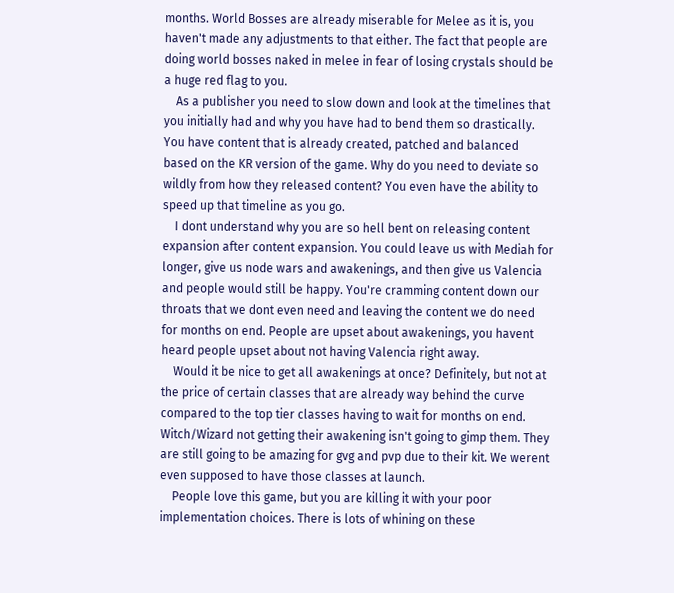months. World Bosses are already miserable for Melee as it is, you haven't made any adjustments to that either. The fact that people are doing world bosses naked in melee in fear of losing crystals should be a huge red flag to you.
    As a publisher you need to slow down and look at the timelines that you initially had and why you have had to bend them so drastically. You have content that is already created, patched and balanced based on the KR version of the game. Why do you need to deviate so wildly from how they released content? You even have the ability to speed up that timeline as you go.
    I dont understand why you are so hell bent on releasing content expansion after content expansion. You could leave us with Mediah for longer, give us node wars and awakenings, and then give us Valencia and people would still be happy. You're cramming content down our throats that we dont even need and leaving the content we do need for months on end. People are upset about awakenings, you havent heard people upset about not having Valencia right away.
    Would it be nice to get all awakenings at once? Definitely, but not at the price of certain classes that are already way behind the curve compared to the top tier classes having to wait for months on end. Witch/Wizard not getting their awakening isn't going to gimp them. They are still going to be amazing for gvg and pvp due to their kit. We werent even supposed to have those classes at launch.
    People love this game, but you are killing it with your poor implementation choices. There is lots of whining on these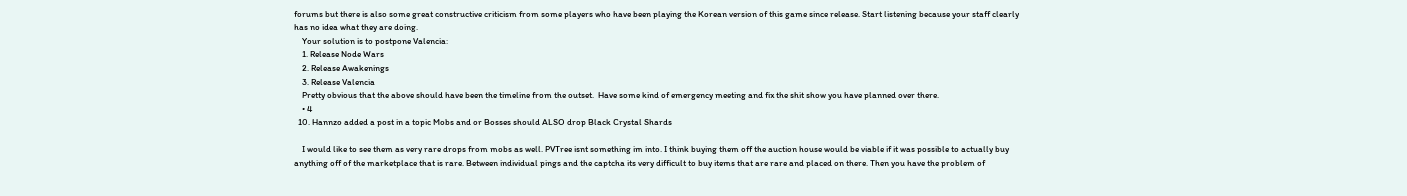forums but there is also some great constructive criticism from some players who have been playing the Korean version of this game since release. Start listening because your staff clearly has no idea what they are doing.
    Your solution is to postpone Valencia:
    1. Release Node Wars
    2. Release Awakenings
    3. Release Valencia
    Pretty obvious that the above should have been the timeline from the outset.  Have some kind of emergency meeting and fix the shit show you have planned over there.
    • 4
  10. Hannzo added a post in a topic Mobs and or Bosses should ALSO drop Black Crystal Shards

    I would like to see them as very rare drops from mobs as well. PVTree isnt something im into. I think buying them off the auction house would be viable if it was possible to actually buy anything off of the marketplace that is rare. Between individual pings and the captcha its very difficult to buy items that are rare and placed on there. Then you have the problem of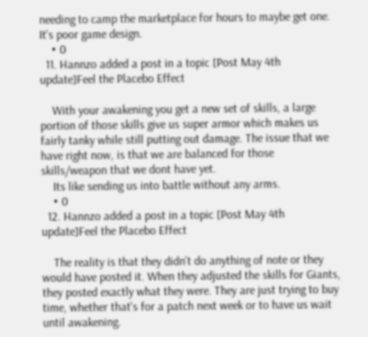needing to camp the marketplace for hours to maybe get one. It's poor game design.
    • 0
  11. Hannzo added a post in a topic [Post May 4th update]Feel the Placebo Effect

    With your awakening you get a new set of skills, a large portion of those skills give us super armor which makes us fairly tanky while still putting out damage. The issue that we have right now, is that we are balanced for those skills/weapon that we dont have yet.
    Its like sending us into battle without any arms.
    • 0
  12. Hannzo added a post in a topic [Post May 4th update]Feel the Placebo Effect

    The reality is that they didn't do anything of note or they would have posted it. When they adjusted the skills for Giants, they posted exactly what they were. They are just trying to buy time, whether that's for a patch next week or to have us wait until awakening.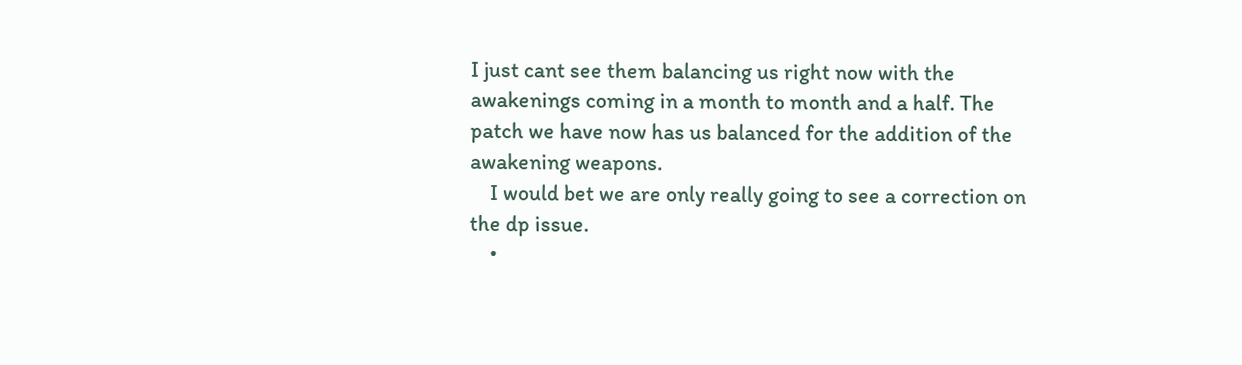I just cant see them balancing us right now with the awakenings coming in a month to month and a half. The patch we have now has us balanced for the addition of the awakening weapons.
    I would bet we are only really going to see a correction on the dp issue.
    •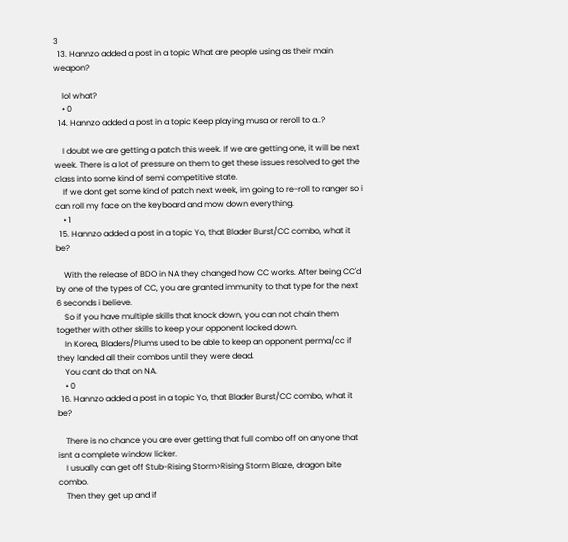3
  13. Hannzo added a post in a topic What are people using as their main weapon?

    lol what?
    • 0
  14. Hannzo added a post in a topic Keep playing musa or reroll to a..?

    I doubt we are getting a patch this week. If we are getting one, it will be next week. There is a lot of pressure on them to get these issues resolved to get the class into some kind of semi competitive state.
    If we dont get some kind of patch next week, im going to re-roll to ranger so i can roll my face on the keyboard and mow down everything.
    • 1
  15. Hannzo added a post in a topic Yo, that Blader Burst/CC combo, what it be?

    With the release of BDO in NA they changed how CC works. After being CC'd by one of the types of CC, you are granted immunity to that type for the next 6 seconds i believe.
    So if you have multiple skills that knock down, you can not chain them together with other skills to keep your opponent locked down.
    In Korea, Bladers/Plums used to be able to keep an opponent perma/cc if they landed all their combos until they were dead.
    You cant do that on NA.
    • 0
  16. Hannzo added a post in a topic Yo, that Blader Burst/CC combo, what it be?

    There is no chance you are ever getting that full combo off on anyone that isnt a complete window licker.
    I usually can get off Stub-Rising Storm>Rising Storm Blaze, dragon bite combo.
    Then they get up and if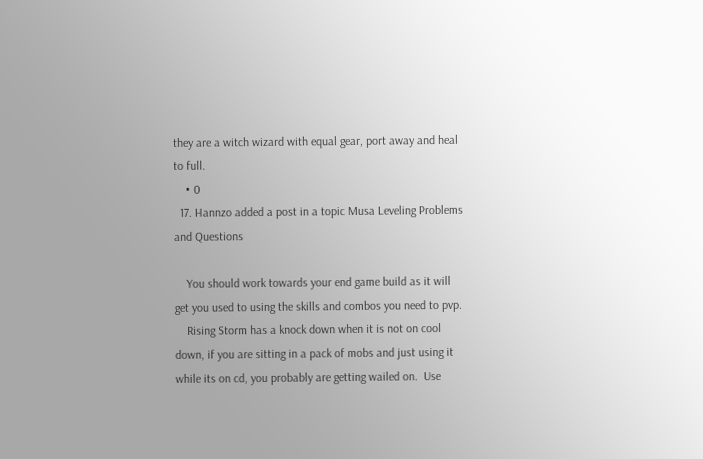they are a witch wizard with equal gear, port away and heal to full.
    • 0
  17. Hannzo added a post in a topic Musa Leveling Problems and Questions

    You should work towards your end game build as it will get you used to using the skills and combos you need to pvp.
    Rising Storm has a knock down when it is not on cool down, if you are sitting in a pack of mobs and just using it while its on cd, you probably are getting wailed on.  Use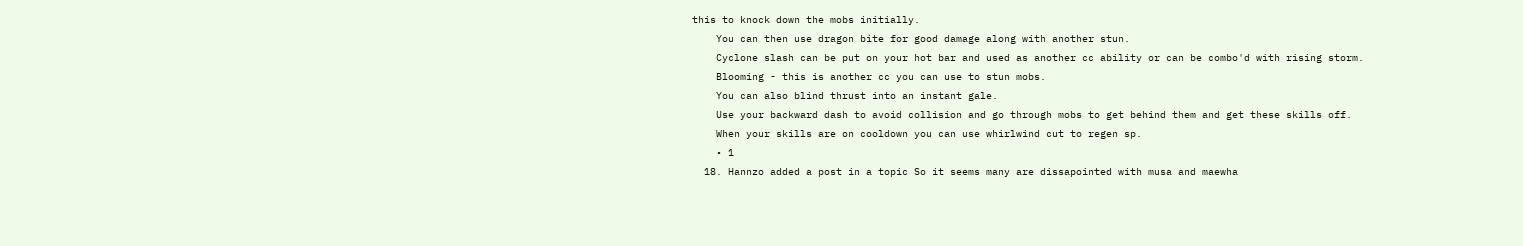this to knock down the mobs initially.
    You can then use dragon bite for good damage along with another stun.
    Cyclone slash can be put on your hot bar and used as another cc ability or can be combo'd with rising storm.
    Blooming - this is another cc you can use to stun mobs.
    You can also blind thrust into an instant gale.
    Use your backward dash to avoid collision and go through mobs to get behind them and get these skills off.
    When your skills are on cooldown you can use whirlwind cut to regen sp.
    • 1
  18. Hannzo added a post in a topic So it seems many are dissapointed with musa and maewha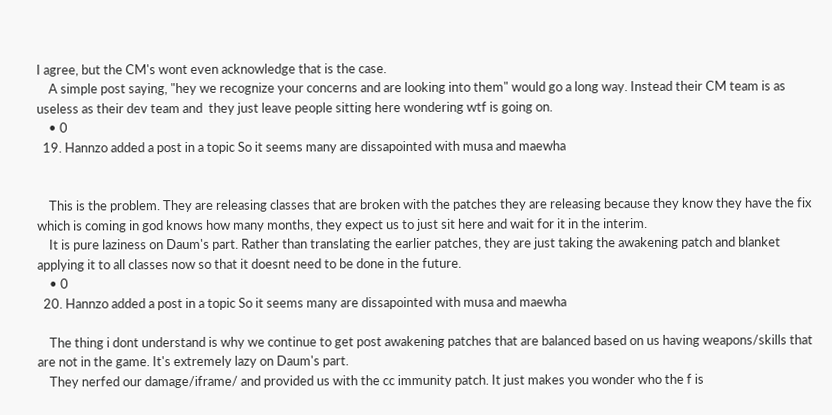I agree, but the CM's wont even acknowledge that is the case.
    A simple post saying, "hey we recognize your concerns and are looking into them" would go a long way. Instead their CM team is as useless as their dev team and  they just leave people sitting here wondering wtf is going on.
    • 0
  19. Hannzo added a post in a topic So it seems many are dissapointed with musa and maewha


    This is the problem. They are releasing classes that are broken with the patches they are releasing because they know they have the fix which is coming in god knows how many months, they expect us to just sit here and wait for it in the interim.
    It is pure laziness on Daum's part. Rather than translating the earlier patches, they are just taking the awakening patch and blanket applying it to all classes now so that it doesnt need to be done in the future.
    • 0
  20. Hannzo added a post in a topic So it seems many are dissapointed with musa and maewha

    The thing i dont understand is why we continue to get post awakening patches that are balanced based on us having weapons/skills that are not in the game. It's extremely lazy on Daum's part.
    They nerfed our damage/iframe/ and provided us with the cc immunity patch. It just makes you wonder who the f is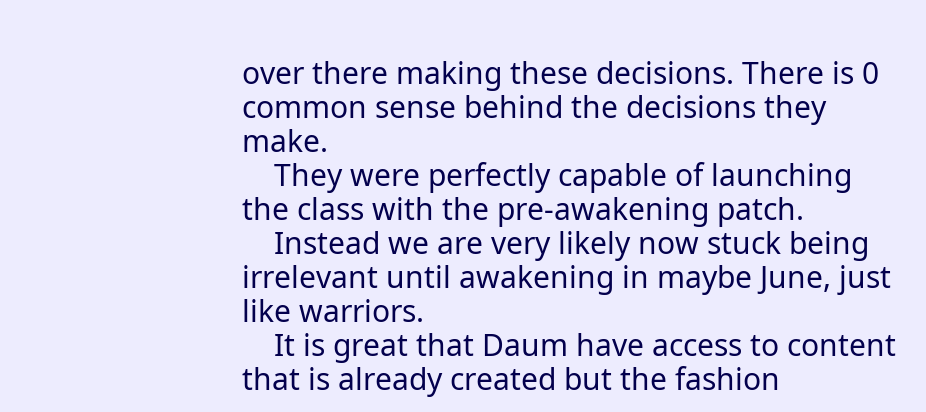over there making these decisions. There is 0 common sense behind the decisions they make.
    They were perfectly capable of launching the class with the pre-awakening patch.
    Instead we are very likely now stuck being irrelevant until awakening in maybe June, just like warriors.
    It is great that Daum have access to content that is already created but the fashion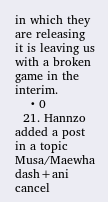in which they are releasing it is leaving us with a broken game in the interim.
    • 0
  21. Hannzo added a post in a topic Musa/Maewha dash+ani cancel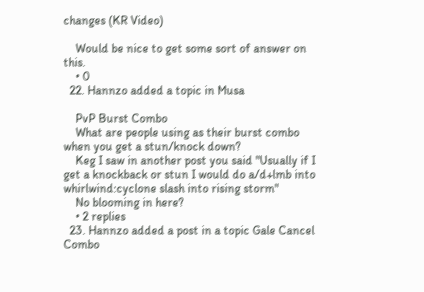changes (KR Video)

    Would be nice to get some sort of answer on this.
    • 0
  22. Hannzo added a topic in Musa

    PvP Burst Combo
    What are people using as their burst combo when you get a stun/knock down?
    Keg I saw in another post you said "Usually if I get a knockback or stun I would do a/d+lmb into whirlwind:cyclone slash into rising storm"
    No blooming in here?
    • 2 replies
  23. Hannzo added a post in a topic Gale Cancel Combo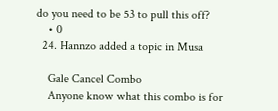do you need to be 53 to pull this off?
    • 0
  24. Hannzo added a topic in Musa

    Gale Cancel Combo
    Anyone know what this combo is for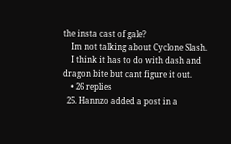the insta cast of gale?
    Im not talking about Cyclone Slash.
    I think it has to do with dash and dragon bite but cant figure it out.
    • 26 replies
  25. Hannzo added a post in a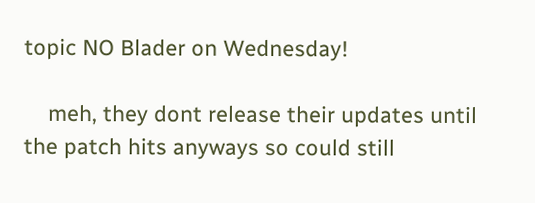topic NO Blader on Wednesday!

    meh, they dont release their updates until the patch hits anyways so could still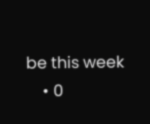be this week
    • 0